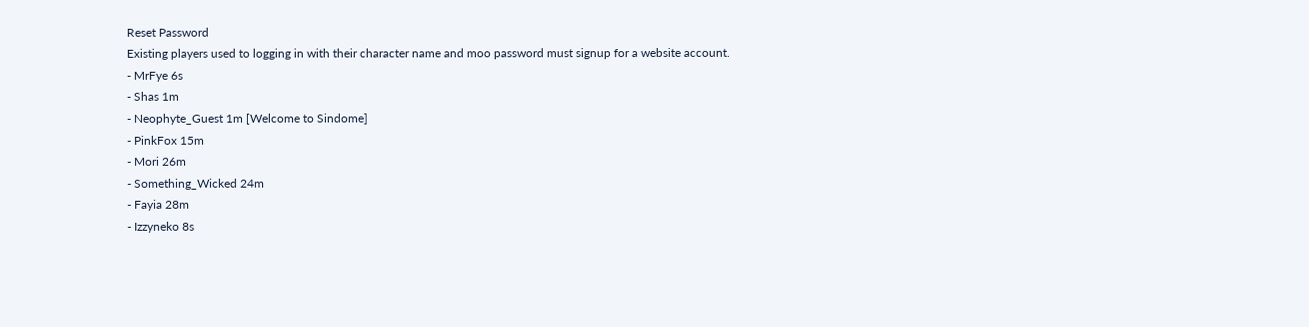Reset Password
Existing players used to logging in with their character name and moo password must signup for a website account.
- MrFye 6s
- Shas 1m
- Neophyte_Guest 1m [Welcome to Sindome]
- PinkFox 15m
- Mori 26m
- Something_Wicked 24m
- Fayia 28m
- Izzyneko 8s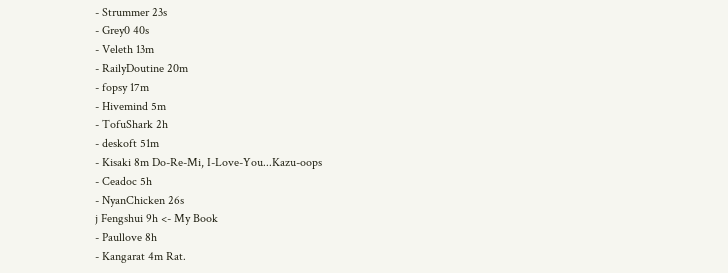- Strummer 23s
- Grey0 40s
- Veleth 13m
- RailyDoutine 20m
- fopsy 17m
- Hivemind 5m
- TofuShark 2h
- deskoft 51m
- Kisaki 8m Do-Re-Mi, I-Love-You...Kazu-oops
- Ceadoc 5h
- NyanChicken 26s
j Fengshui 9h <- My Book
- Paullove 8h
- Kangarat 4m Rat.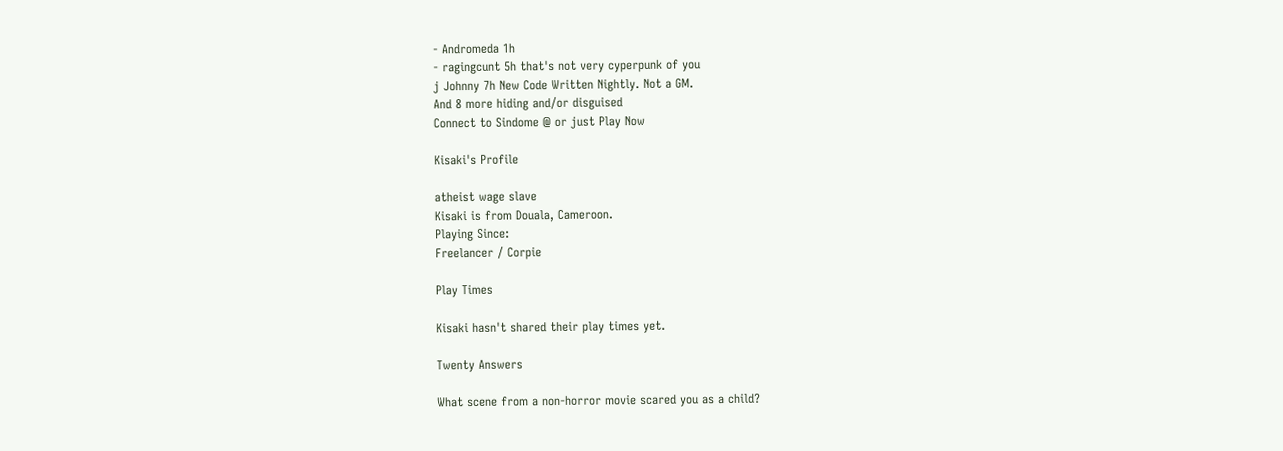- Andromeda 1h
- ragingcunt 5h that's not very cyperpunk of you
j Johnny 7h New Code Written Nightly. Not a GM.
And 8 more hiding and/or disguised
Connect to Sindome @ or just Play Now

Kisaki's Profile

atheist wage slave
Kisaki is from Douala, Cameroon.
Playing Since:
Freelancer / Corpie

Play Times

Kisaki hasn't shared their play times yet.

Twenty Answers

What scene from a non-horror movie scared you as a child?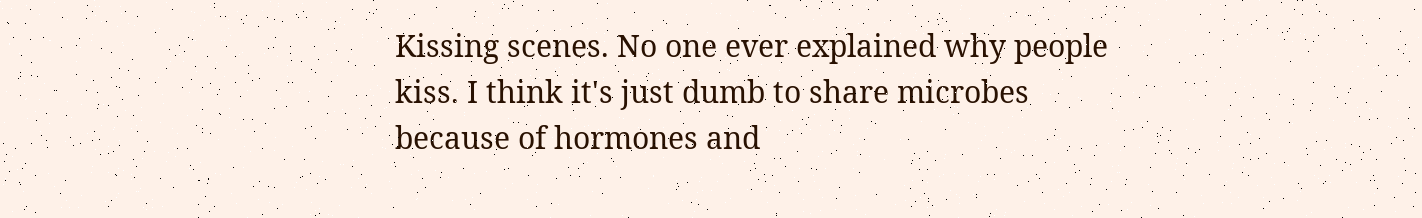Kissing scenes. No one ever explained why people kiss. I think it's just dumb to share microbes because of hormones and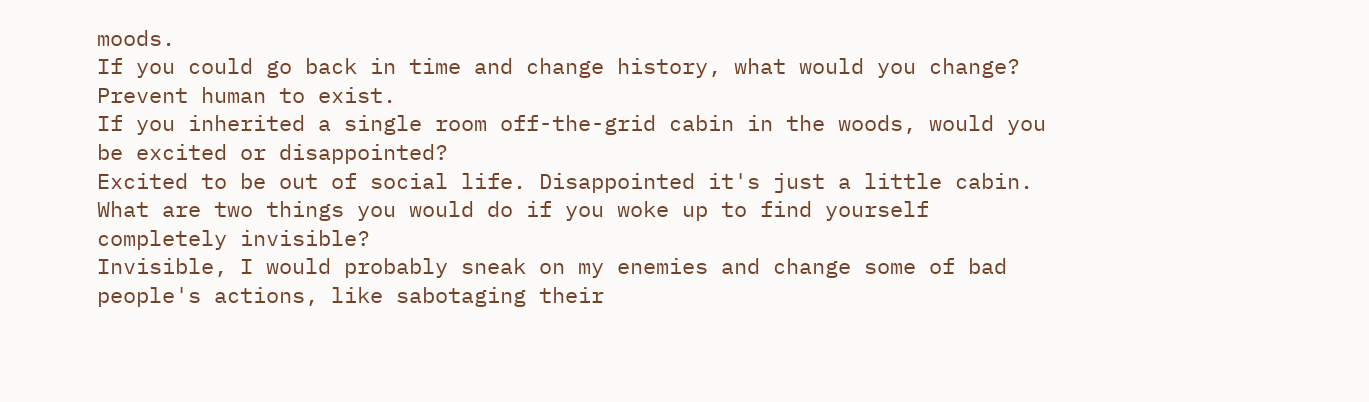moods.
If you could go back in time and change history, what would you change?
Prevent human to exist.
If you inherited a single room off-the-grid cabin in the woods, would you be excited or disappointed?
Excited to be out of social life. Disappointed it's just a little cabin.
What are two things you would do if you woke up to find yourself completely invisible?
Invisible, I would probably sneak on my enemies and change some of bad people's actions, like sabotaging their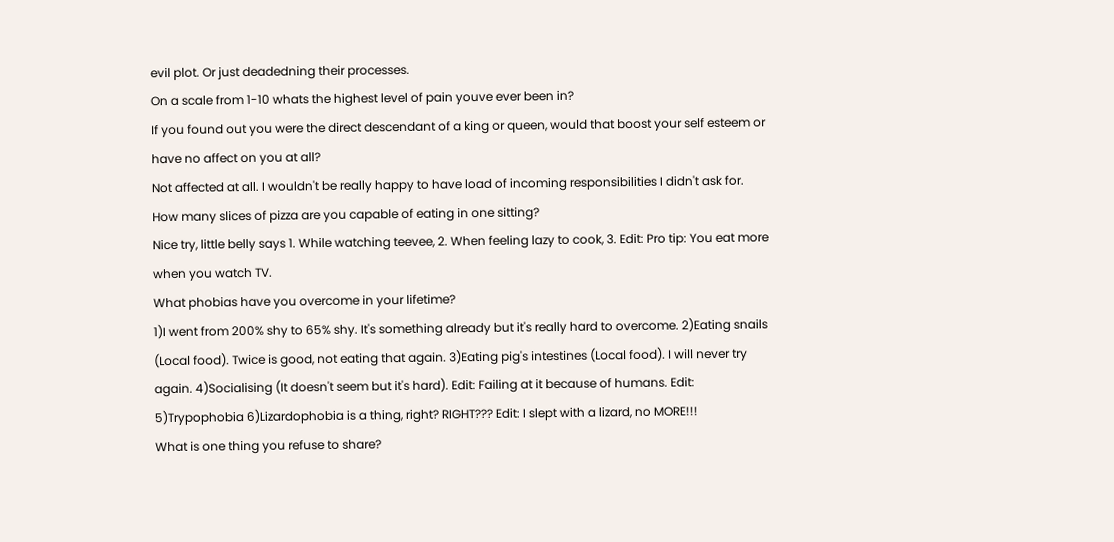evil plot. Or just deadedning their processes.
On a scale from 1-10 whats the highest level of pain youve ever been in?
If you found out you were the direct descendant of a king or queen, would that boost your self esteem or have no affect on you at all?
Not affected at all. I wouldn't be really happy to have load of incoming responsibilities I didn't ask for.
How many slices of pizza are you capable of eating in one sitting?
Nice try, little belly says 1. While watching teevee, 2. When feeling lazy to cook, 3. Edit: Pro tip: You eat more when you watch TV.
What phobias have you overcome in your lifetime?
1)I went from 200% shy to 65% shy. It's something already but it's really hard to overcome. 2)Eating snails (Local food). Twice is good, not eating that again. 3)Eating pig's intestines (Local food). I will never try again. 4)Socialising (It doesn't seem but it's hard). Edit: Failing at it because of humans. Edit: 5)Trypophobia 6)Lizardophobia is a thing, right? RIGHT??? Edit: I slept with a lizard, no MORE!!!
What is one thing you refuse to share?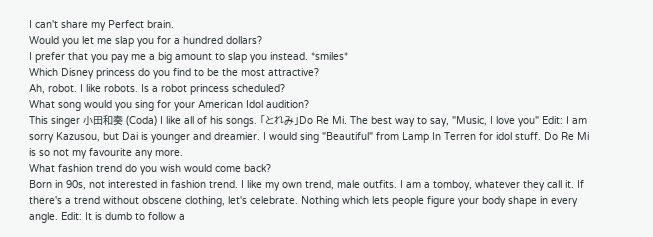I can't share my Perfect brain.
Would you let me slap you for a hundred dollars?
I prefer that you pay me a big amount to slap you instead. *smiles*
Which Disney princess do you find to be the most attractive?
Ah, robot. I like robots. Is a robot princess scheduled?
What song would you sing for your American Idol audition?
This singer 小田和奏 (Coda) I like all of his songs. 「とれみ」Do Re Mi. The best way to say, "Music, I love you" Edit: I am sorry Kazusou, but Dai is younger and dreamier. I would sing "Beautiful" from Lamp In Terren for idol stuff. Do Re Mi is so not my favourite any more.
What fashion trend do you wish would come back?
Born in 90s, not interested in fashion trend. I like my own trend, male outfits. I am a tomboy, whatever they call it. If there's a trend without obscene clothing, let's celebrate. Nothing which lets people figure your body shape in every angle. Edit: It is dumb to follow a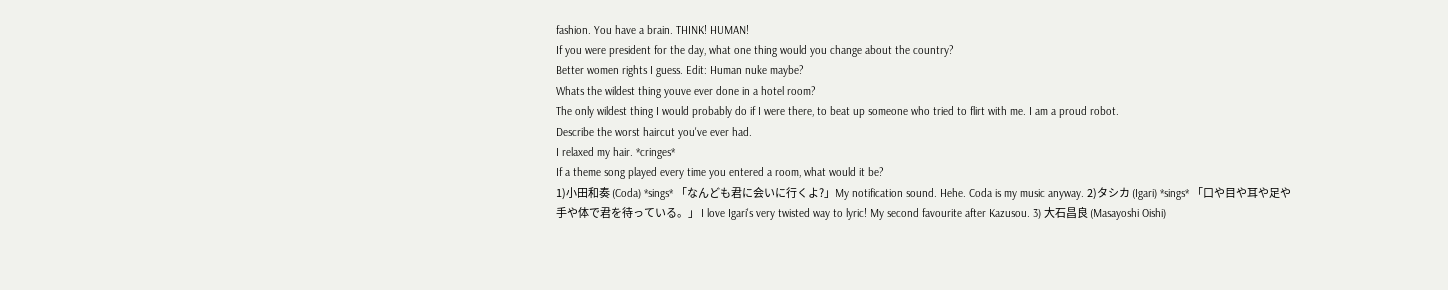fashion. You have a brain. THINK! HUMAN!
If you were president for the day, what one thing would you change about the country?
Better women rights I guess. Edit: Human nuke maybe?
Whats the wildest thing youve ever done in a hotel room?
The only wildest thing I would probably do if I were there, to beat up someone who tried to flirt with me. I am a proud robot.
Describe the worst haircut you've ever had.
I relaxed my hair. *cringes*
If a theme song played every time you entered a room, what would it be?
1)小田和奏 (Coda) *sings* 「なんども君に会いに行くよ?」My notification sound. Hehe. Coda is my music anyway. 2)タシカ (Igari) *sings* 「口や目や耳や足や手や体で君を待っている。」 I love Igari's very twisted way to lyric! My second favourite after Kazusou. 3) 大石昌良 (Masayoshi Oishi)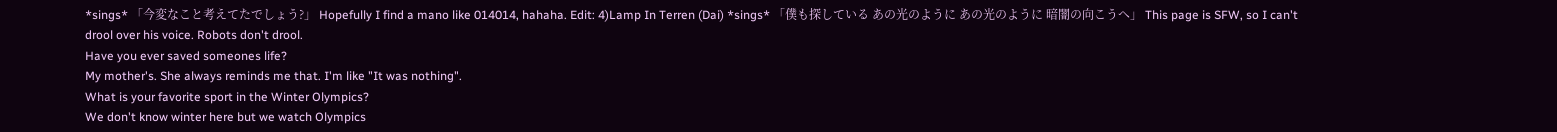*sings* 「今変なこと考えてたでしょう?」 Hopefully I find a mano like 014014, hahaha. Edit: 4)Lamp In Terren (Dai) *sings* 「僕も探している あの光のように あの光のように 暗闇の向こうへ」 This page is SFW, so I can't drool over his voice. Robots don't drool.
Have you ever saved someones life?
My mother's. She always reminds me that. I'm like "It was nothing".
What is your favorite sport in the Winter Olympics?
We don't know winter here but we watch Olympics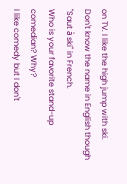on TV. I like the high jump with ski. Don't know the name in English though "Saut à ski" in French.
Who is your favorite stand-up comedian? Why?
I like comedy but I don't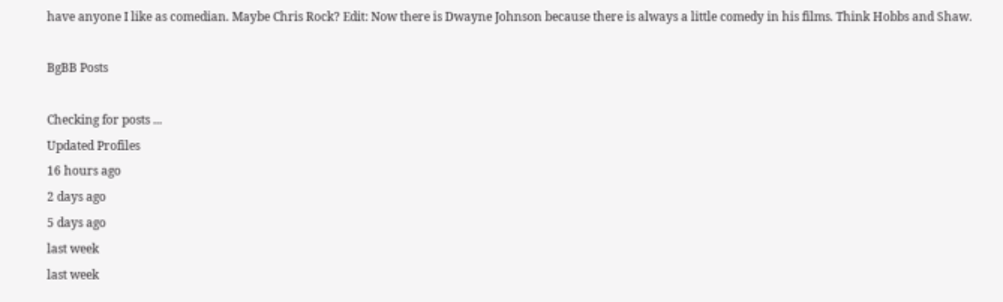have anyone I like as comedian. Maybe Chris Rock? Edit: Now there is Dwayne Johnson because there is always a little comedy in his films. Think Hobbs and Shaw.

BgBB Posts

Checking for posts ...
Updated Profiles
16 hours ago
2 days ago
5 days ago
last week
last week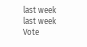last week
last week
Vote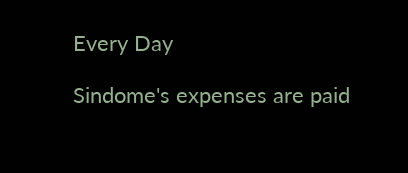Every Day

Sindome's expenses are paid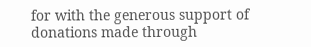for with the generous support of donations made through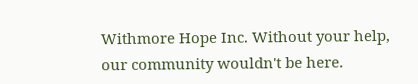Withmore Hope Inc. Without your help, our community wouldn't be here.